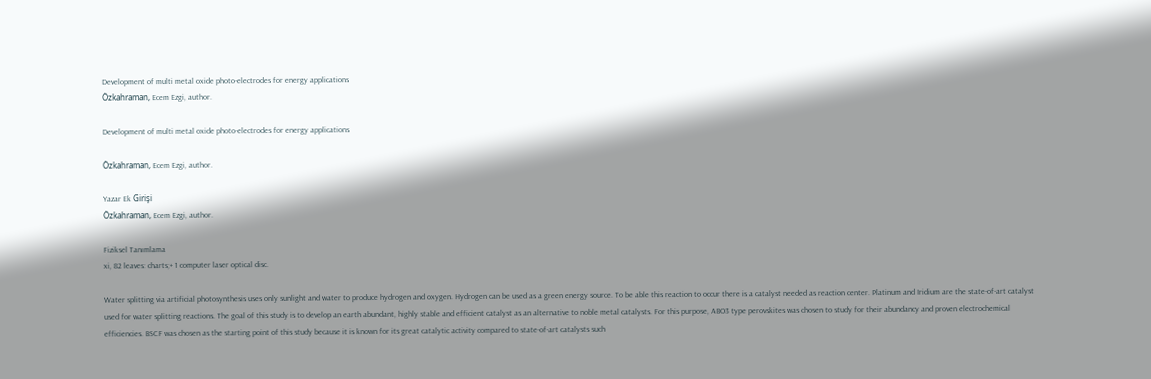Development of multi metal oxide photo-electrodes for energy applications
Özkahraman, Ecem Ezgi, author.

Development of multi metal oxide photo-electrodes for energy applications

Özkahraman, Ecem Ezgi, author.

Yazar Ek Girişi
Özkahraman, Ecem Ezgi, author.

Fiziksel Tanımlama
xi, 82 leaves: charts;+ 1 computer laser optical disc.

Water splitting via artificial photosynthesis uses only sunlight and water to produce hydrogen and oxygen. Hydrogen can be used as a green energy source. To be able this reaction to occur there is a catalyst needed as reaction center. Platinum and Iridium are the state-of-art catalyst used for water splitting reactions. The goal of this study is to develop an earth abundant, highly stable and efficient catalyst as an alternative to noble metal catalysts. For this purpose, ABO3 type perovskites was chosen to study for their abundancy and proven electrochemical efficiencies. BSCF was chosen as the starting point of this study because it is known for its great catalytic activity compared to state-of-art catalysts such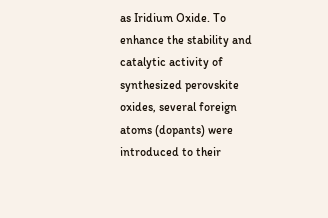as Iridium Oxide. To enhance the stability and catalytic activity of synthesized perovskite oxides, several foreign atoms (dopants) were introduced to their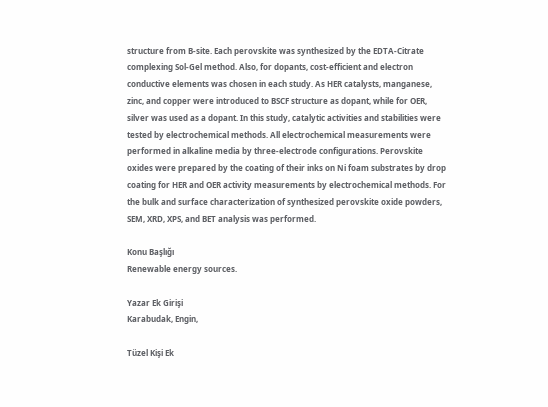structure from B-site. Each perovskite was synthesized by the EDTA-Citrate complexing Sol-Gel method. Also, for dopants, cost-efficient and electron conductive elements was chosen in each study. As HER catalysts, manganese, zinc, and copper were introduced to BSCF structure as dopant, while for OER, silver was used as a dopant. In this study, catalytic activities and stabilities were tested by electrochemical methods. All electrochemical measurements were performed in alkaline media by three-electrode configurations. Perovskite oxides were prepared by the coating of their inks on Ni foam substrates by drop coating for HER and OER activity measurements by electrochemical methods. For the bulk and surface characterization of synthesized perovskite oxide powders, SEM, XRD, XPS, and BET analysis was performed.

Konu Başlığı
Renewable energy sources.

Yazar Ek Girişi
Karabudak, Engin,

Tüzel Kişi Ek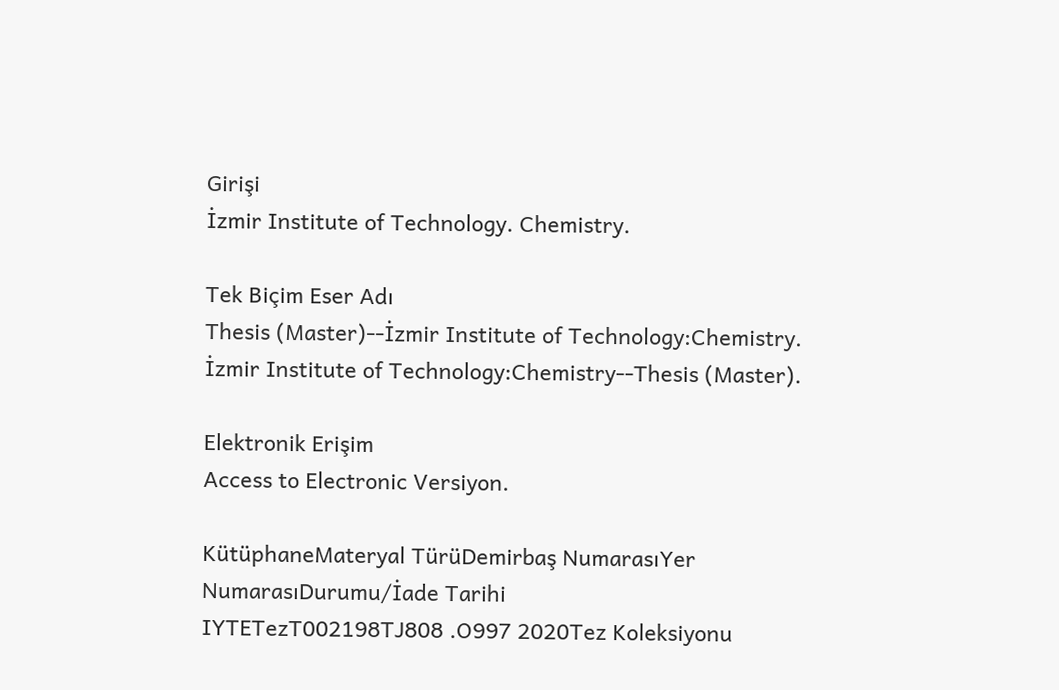Girişi
İzmir Institute of Technology. Chemistry.

Tek Biçim Eser Adı
Thesis (Master)--İzmir Institute of Technology:Chemistry.
İzmir Institute of Technology:Chemistry--Thesis (Master).

Elektronik Erişim
Access to Electronic Versiyon.

KütüphaneMateryal TürüDemirbaş NumarasıYer NumarasıDurumu/İade Tarihi
IYTETezT002198TJ808 .O997 2020Tez Koleksiyonu